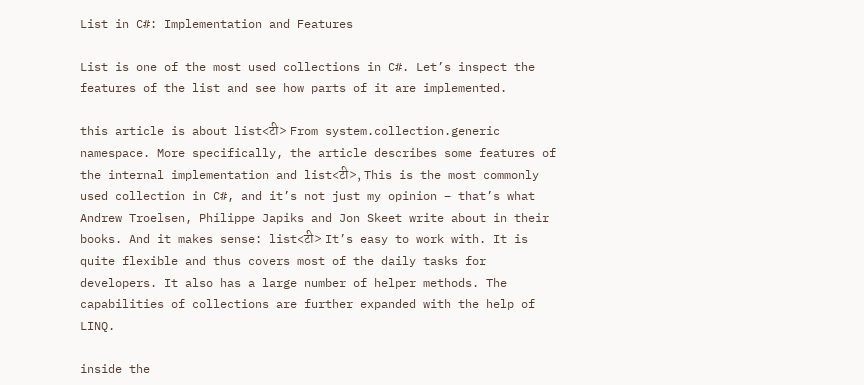List in C#: Implementation and Features

List is one of the most used collections in C#. Let’s inspect the features of the list and see how parts of it are implemented.

this article is about list<टी> From system.collection.generic namespace. More specifically, the article describes some features of the internal implementation and list<टी>, This is the most commonly used collection in C#, and it’s not just my opinion – that’s what Andrew Troelsen, Philippe Japiks and Jon Skeet write about in their books. And it makes sense: list<टी> It’s easy to work with. It is quite flexible and thus covers most of the daily tasks for developers. It also has a large number of helper methods. The capabilities of collections are further expanded with the help of LINQ.

inside the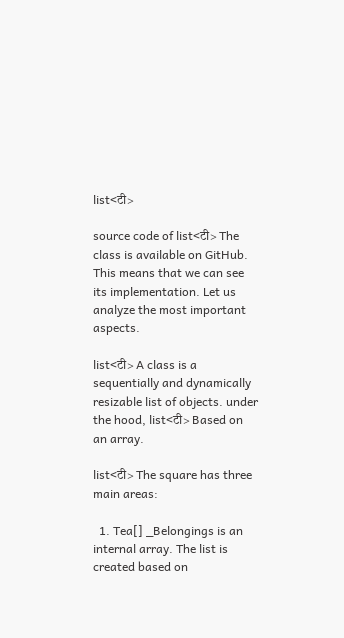list<टी>

source code of list<टी> The class is available on GitHub. This means that we can see its implementation. Let us analyze the most important aspects.

list<टी> A class is a sequentially and dynamically resizable list of objects. under the hood, list<टी> Based on an array.

list<टी> The square has three main areas:

  1. Tea[] _Belongings is an internal array. The list is created based on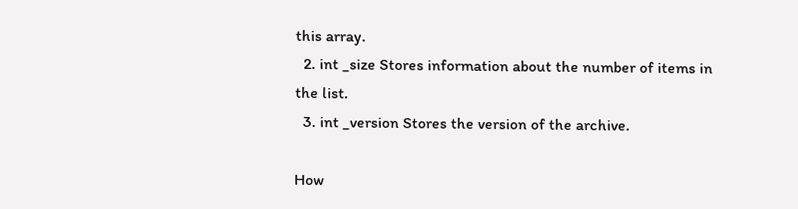this array.
  2. int _size Stores information about the number of items in the list.
  3. int _version Stores the version of the archive.

How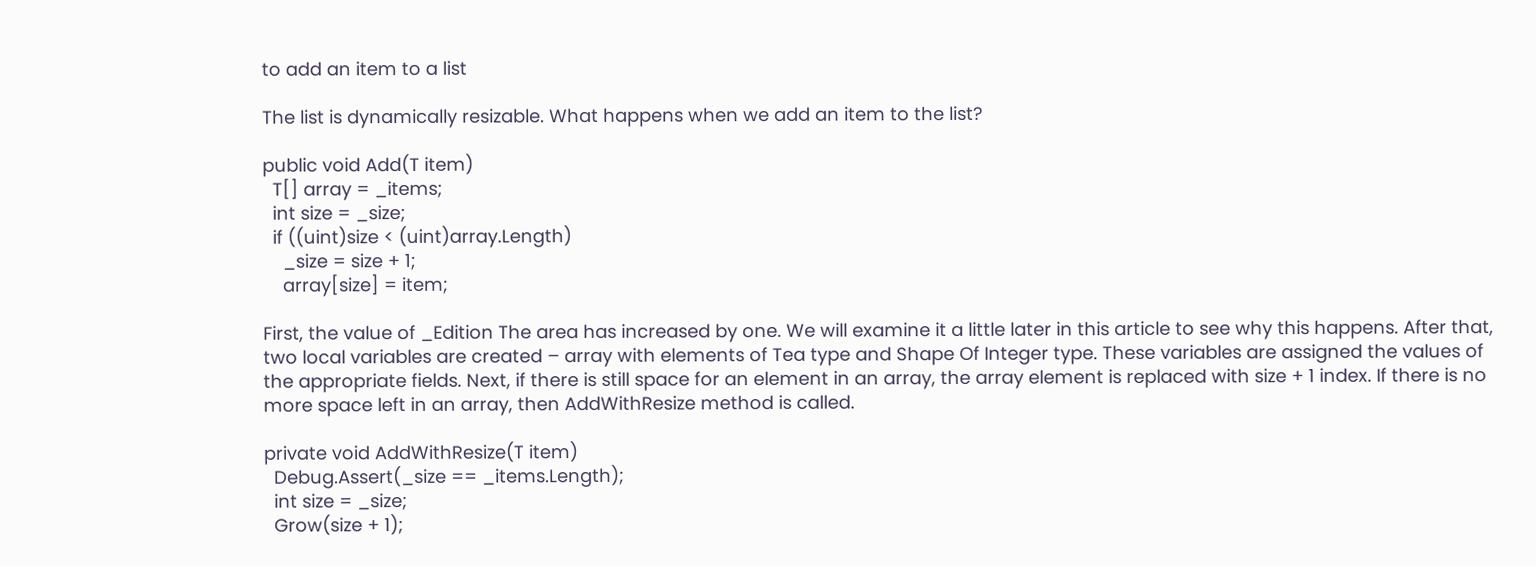to add an item to a list

The list is dynamically resizable. What happens when we add an item to the list?

public void Add(T item)
  T[] array = _items;
  int size = _size;
  if ((uint)size < (uint)array.Length)
    _size = size + 1;
    array[size] = item;

First, the value of _Edition The area has increased by one. We will examine it a little later in this article to see why this happens. After that, two local variables are created – array with elements of Tea type and Shape Of Integer type. These variables are assigned the values of the appropriate fields. Next, if there is still space for an element in an array, the array element is replaced with size + 1 index. If there is no more space left in an array, then AddWithResize method is called.

private void AddWithResize(T item)
  Debug.Assert(_size == _items.Length);
  int size = _size;
  Grow(size + 1);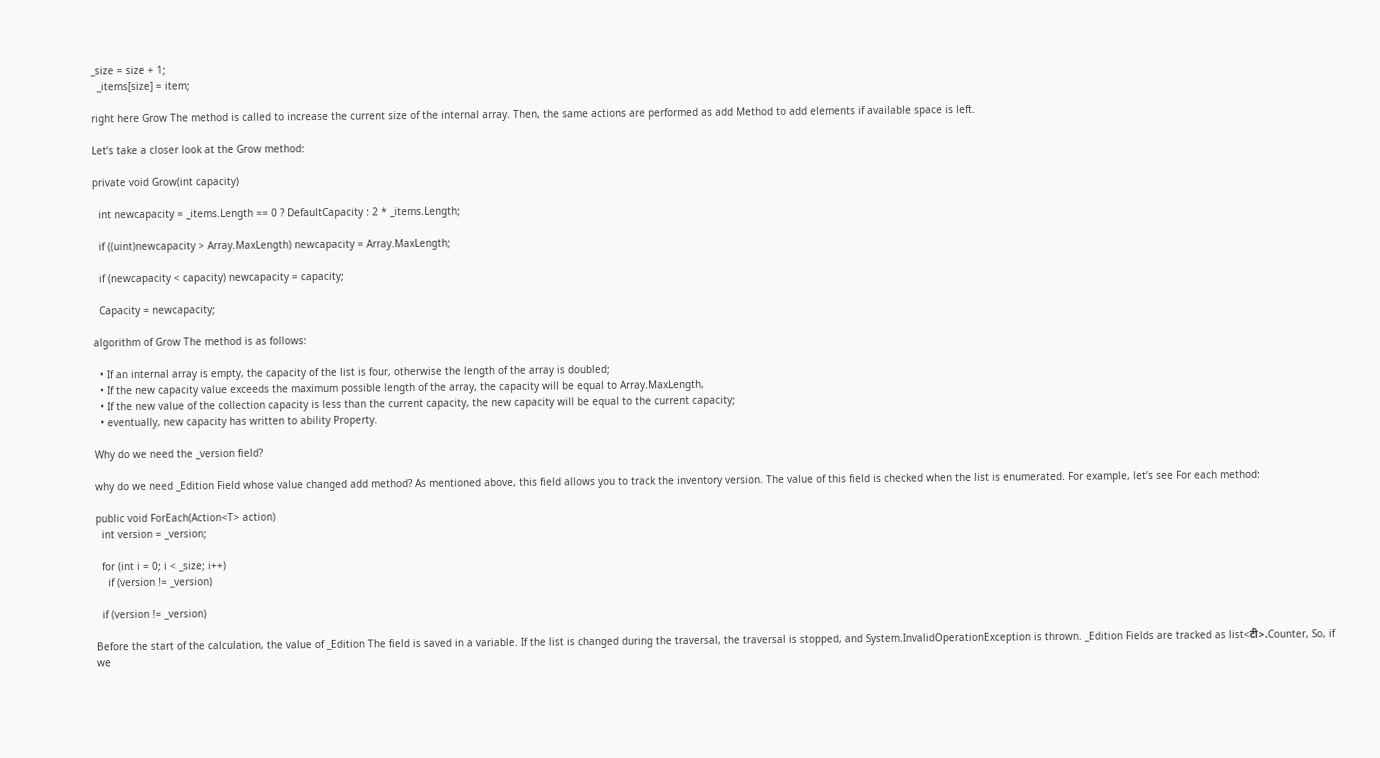_size = size + 1;
  _items[size] = item;

right here Grow The method is called to increase the current size of the internal array. Then, the same actions are performed as add Method to add elements if available space is left.

Let’s take a closer look at the Grow method:

private void Grow(int capacity)

  int newcapacity = _items.Length == 0 ? DefaultCapacity : 2 * _items.Length;

  if ((uint)newcapacity > Array.MaxLength) newcapacity = Array.MaxLength;

  if (newcapacity < capacity) newcapacity = capacity;

  Capacity = newcapacity;

algorithm of Grow The method is as follows:

  • If an internal array is empty, the capacity of the list is four, otherwise the length of the array is doubled;
  • If the new capacity value exceeds the maximum possible length of the array, the capacity will be equal to Array.MaxLength,
  • If the new value of the collection capacity is less than the current capacity, the new capacity will be equal to the current capacity;
  • eventually, new capacity has written to ability Property.

Why do we need the _version field?

why do we need _Edition Field whose value changed add method? As mentioned above, this field allows you to track the inventory version. The value of this field is checked when the list is enumerated. For example, let’s see For each method:

public void ForEach(Action<T> action)
  int version = _version;

  for (int i = 0; i < _size; i++)
    if (version != _version)

  if (version != _version)

Before the start of the calculation, the value of _Edition The field is saved in a variable. If the list is changed during the traversal, the traversal is stopped, and System.InvalidOperationException is thrown. _Edition Fields are tracked as list<टी>.Counter, So, if we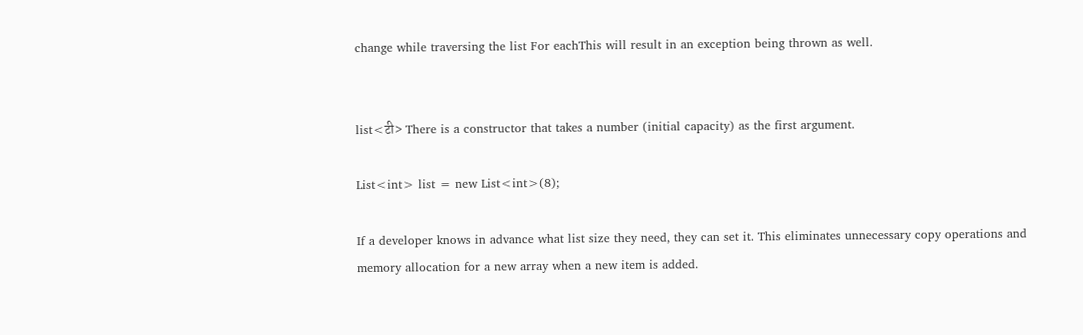change while traversing the list For eachThis will result in an exception being thrown as well.


list<टी> There is a constructor that takes a number (initial capacity) as the first argument.

List<int> list = new List<int>(8);

If a developer knows in advance what list size they need, they can set it. This eliminates unnecessary copy operations and memory allocation for a new array when a new item is added.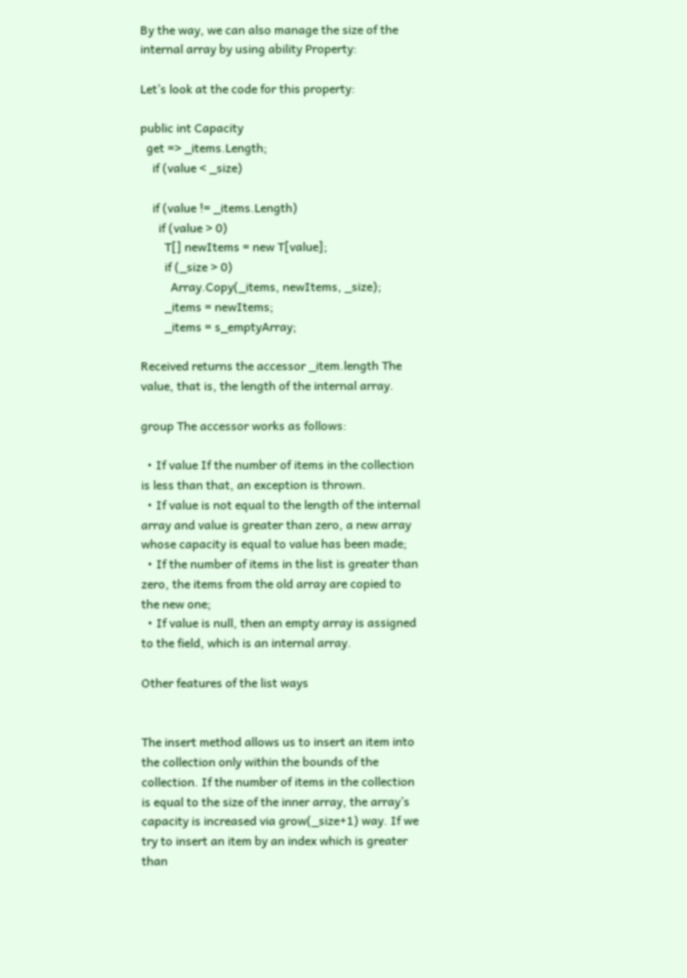By the way, we can also manage the size of the internal array by using ability Property:

Let’s look at the code for this property:

public int Capacity
  get => _items.Length;
    if (value < _size)

    if (value != _items.Length)
      if (value > 0)
        T[] newItems = new T[value];
        if (_size > 0)
          Array.Copy(_items, newItems, _size);
        _items = newItems;
        _items = s_emptyArray;

Received returns the accessor _item.length The value, that is, the length of the internal array.

group The accessor works as follows:

  • If value If the number of items in the collection is less than that, an exception is thrown.
  • If value is not equal to the length of the internal array and value is greater than zero, a new array whose capacity is equal to value has been made;
  • If the number of items in the list is greater than zero, the items from the old array are copied to the new one;
  • If value is null, then an empty array is assigned to the field, which is an internal array.

Other features of the list ways


The insert method allows us to insert an item into the collection only within the bounds of the collection. If the number of items in the collection is equal to the size of the inner array, the array’s capacity is increased via grow(_size+1) way. If we try to insert an item by an index which is greater than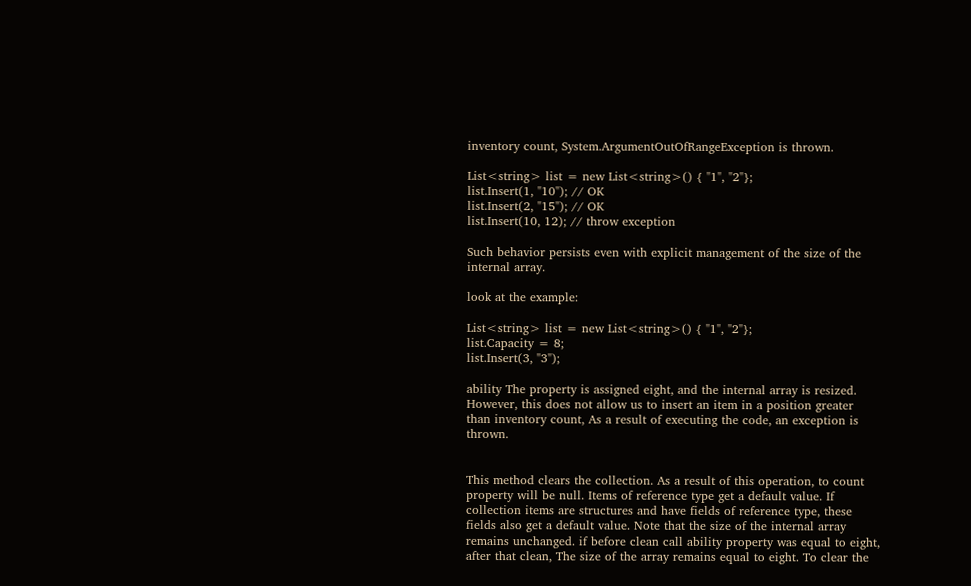inventory count, System.ArgumentOutOfRangeException is thrown.

List<string> list = new List<string>() { "1", "2"};
list.Insert(1, "10"); // OK
list.Insert(2, "15"); // OK
list.Insert(10, 12); // throw exception

Such behavior persists even with explicit management of the size of the internal array.

look at the example:

List<string> list = new List<string>() { "1", "2"};
list.Capacity = 8;
list.Insert(3, "3");

ability The property is assigned eight, and the internal array is resized. However, this does not allow us to insert an item in a position greater than inventory count, As a result of executing the code, an exception is thrown.


This method clears the collection. As a result of this operation, to count property will be null. Items of reference type get a default value. If collection items are structures and have fields of reference type, these fields also get a default value. Note that the size of the internal array remains unchanged. if before clean call ability property was equal to eight, after that clean, The size of the array remains equal to eight. To clear the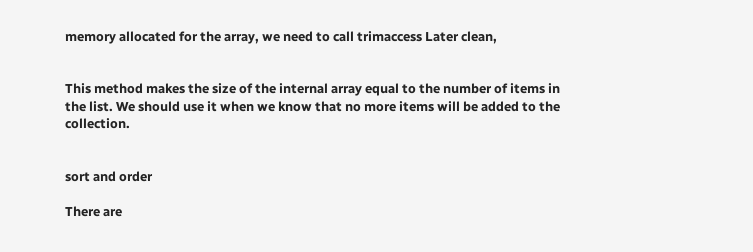memory allocated for the array, we need to call trimaccess Later clean,


This method makes the size of the internal array equal to the number of items in the list. We should use it when we know that no more items will be added to the collection.


sort and order

There are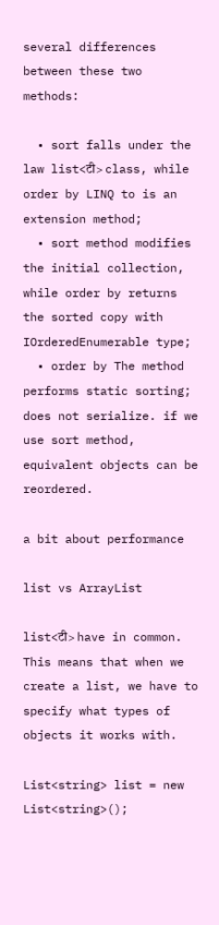several differences between these two methods:

  • sort falls under the law list<टी> class, while order by LINQ to is an extension method;
  • sort method modifies the initial collection, while order by returns the sorted copy with IOrderedEnumerable type;
  • order by The method performs static sorting; does not serialize. if we use sort method, equivalent objects can be reordered.

a bit about performance

list vs ArrayList

list<टी> have in common. This means that when we create a list, we have to specify what types of objects it works with.

List<string> list = new List<string>();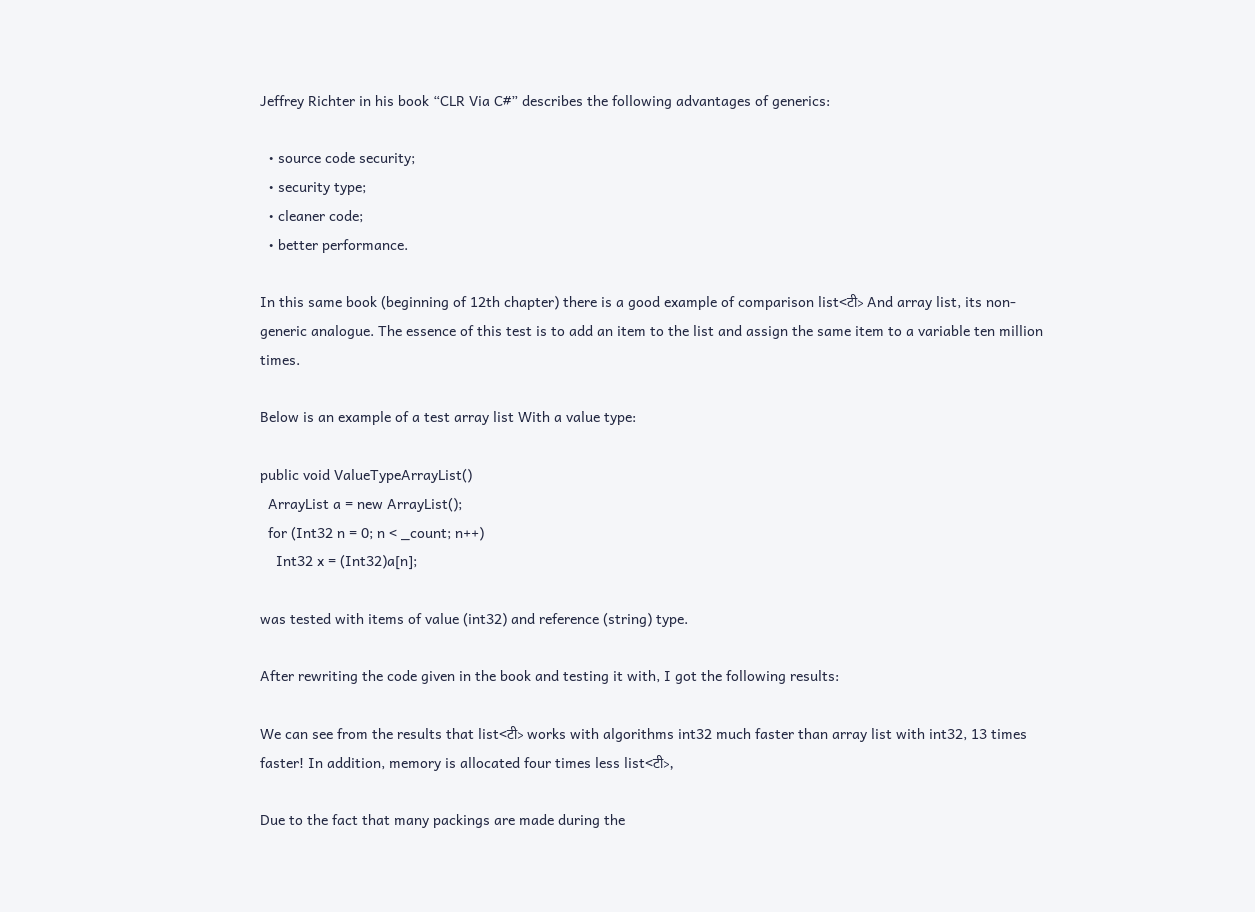Jeffrey Richter in his book “CLR Via C#” describes the following advantages of generics:

  • source code security;
  • security type;
  • cleaner code;
  • better performance.

In this same book (beginning of 12th chapter) there is a good example of comparison list<टी> And array list, its non-generic analogue. The essence of this test is to add an item to the list and assign the same item to a variable ten million times.

Below is an example of a test array list With a value type:

public void ValueTypeArrayList()
  ArrayList a = new ArrayList();
  for (Int32 n = 0; n < _count; n++)
    Int32 x = (Int32)a[n];

was tested with items of value (int32) and reference (string) type.

After rewriting the code given in the book and testing it with, I got the following results:

We can see from the results that list<टी> works with algorithms int32 much faster than array list with int32, 13 times faster! In addition, memory is allocated four times less list<टी>,

Due to the fact that many packings are made during the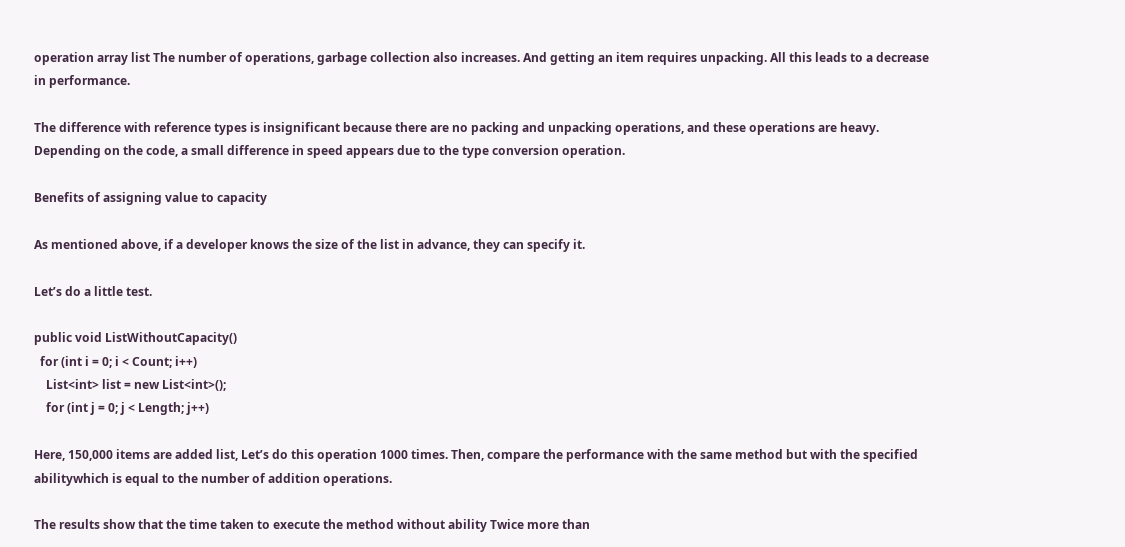operation array list The number of operations, garbage collection also increases. And getting an item requires unpacking. All this leads to a decrease in performance.

The difference with reference types is insignificant because there are no packing and unpacking operations, and these operations are heavy. Depending on the code, a small difference in speed appears due to the type conversion operation.

Benefits of assigning value to capacity

As mentioned above, if a developer knows the size of the list in advance, they can specify it.

Let’s do a little test.

public void ListWithoutCapacity()
  for (int i = 0; i < Count; i++)
    List<int> list = new List<int>();
    for (int j = 0; j < Length; j++)

Here, 150,000 items are added list, Let’s do this operation 1000 times. Then, compare the performance with the same method but with the specified abilitywhich is equal to the number of addition operations.

The results show that the time taken to execute the method without ability Twice more than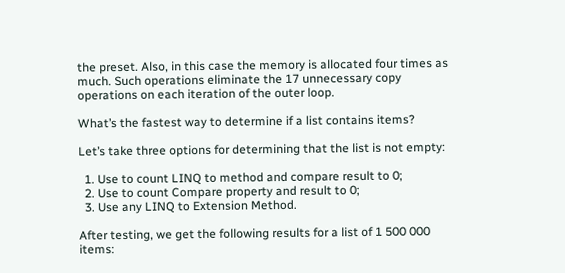the preset. Also, in this case the memory is allocated four times as much. Such operations eliminate the 17 unnecessary copy operations on each iteration of the outer loop.

What’s the fastest way to determine if a list contains items?

Let’s take three options for determining that the list is not empty:

  1. Use to count LINQ to method and compare result to 0;
  2. Use to count Compare property and result to 0;
  3. Use any LINQ to Extension Method.

After testing, we get the following results for a list of 1 500 000 items: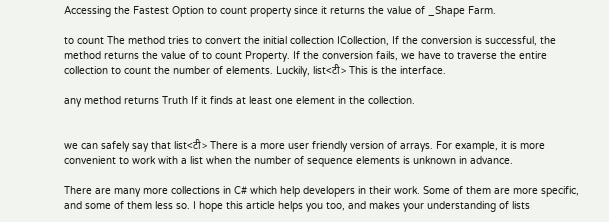Accessing the Fastest Option to count property since it returns the value of _Shape Farm.

to count The method tries to convert the initial collection ICollection, If the conversion is successful, the method returns the value of to count Property. If the conversion fails, we have to traverse the entire collection to count the number of elements. Luckily, list<टी> This is the interface.

any method returns Truth If it finds at least one element in the collection.


we can safely say that list<टी> There is a more user friendly version of arrays. For example, it is more convenient to work with a list when the number of sequence elements is unknown in advance.

There are many more collections in C# which help developers in their work. Some of them are more specific, and some of them less so. I hope this article helps you too, and makes your understanding of lists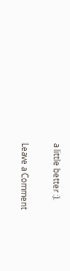a little better :).

Leave a Comment